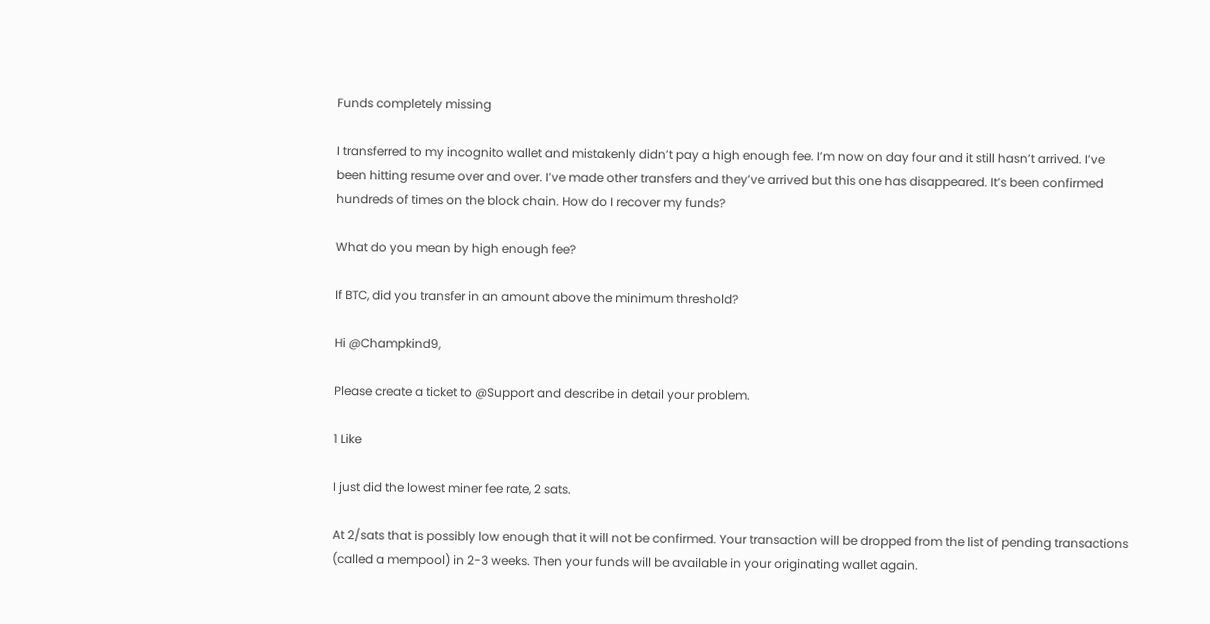Funds completely missing

I transferred to my incognito wallet and mistakenly didn’t pay a high enough fee. I’m now on day four and it still hasn’t arrived. I’ve been hitting resume over and over. I’ve made other transfers and they’ve arrived but this one has disappeared. It’s been confirmed hundreds of times on the block chain. How do I recover my funds?

What do you mean by high enough fee?

If BTC, did you transfer in an amount above the minimum threshold?

Hi @Champkind9,

Please create a ticket to @Support and describe in detail your problem.

1 Like

I just did the lowest miner fee rate, 2 sats.

At 2/sats that is possibly low enough that it will not be confirmed. Your transaction will be dropped from the list of pending transactions (called a mempool) in 2-3 weeks. Then your funds will be available in your originating wallet again.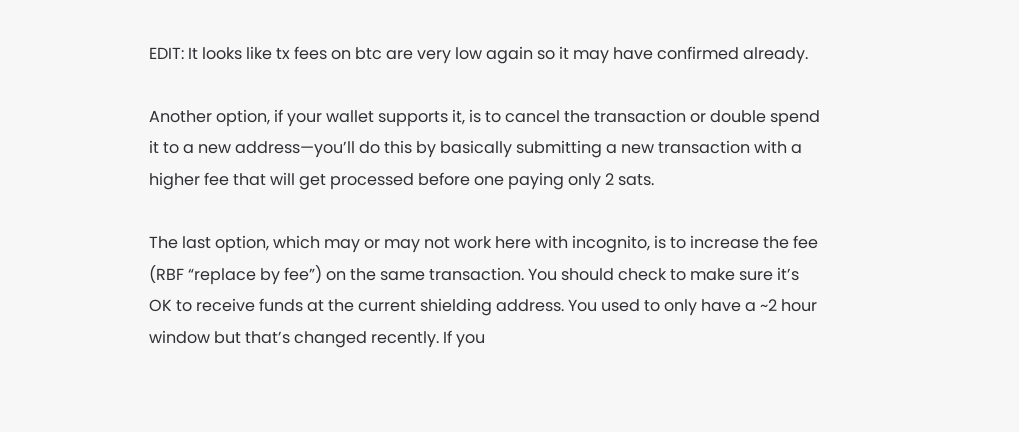EDIT: It looks like tx fees on btc are very low again so it may have confirmed already.

Another option, if your wallet supports it, is to cancel the transaction or double spend it to a new address—you’ll do this by basically submitting a new transaction with a higher fee that will get processed before one paying only 2 sats.

The last option, which may or may not work here with incognito, is to increase the fee (RBF “replace by fee”) on the same transaction. You should check to make sure it’s OK to receive funds at the current shielding address. You used to only have a ~2 hour window but that’s changed recently. If you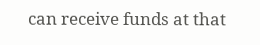can receive funds at that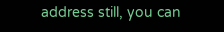address still, you can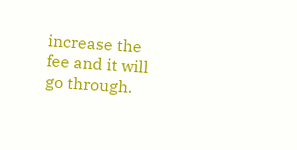increase the fee and it will go through.